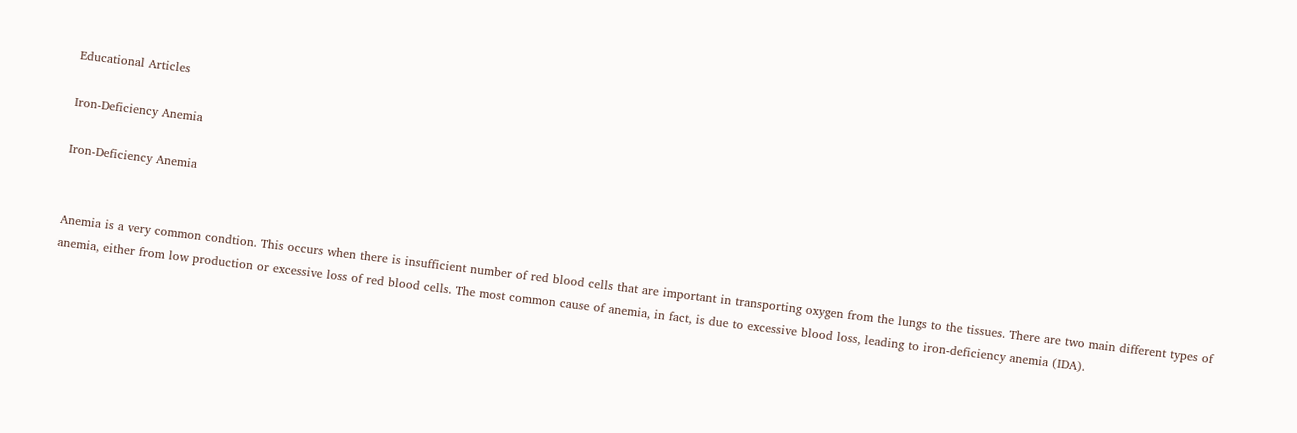Educational Articles

Iron-Deficiency Anemia

Iron-Deficiency Anemia


Anemia is a very common condtion. This occurs when there is insufficient number of red blood cells that are important in transporting oxygen from the lungs to the tissues. There are two main different types of anemia, either from low production or excessive loss of red blood cells. The most common cause of anemia, in fact, is due to excessive blood loss, leading to iron-deficiency anemia (IDA).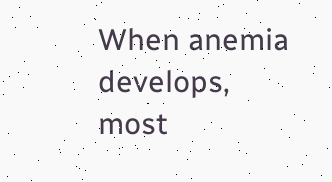When anemia develops, most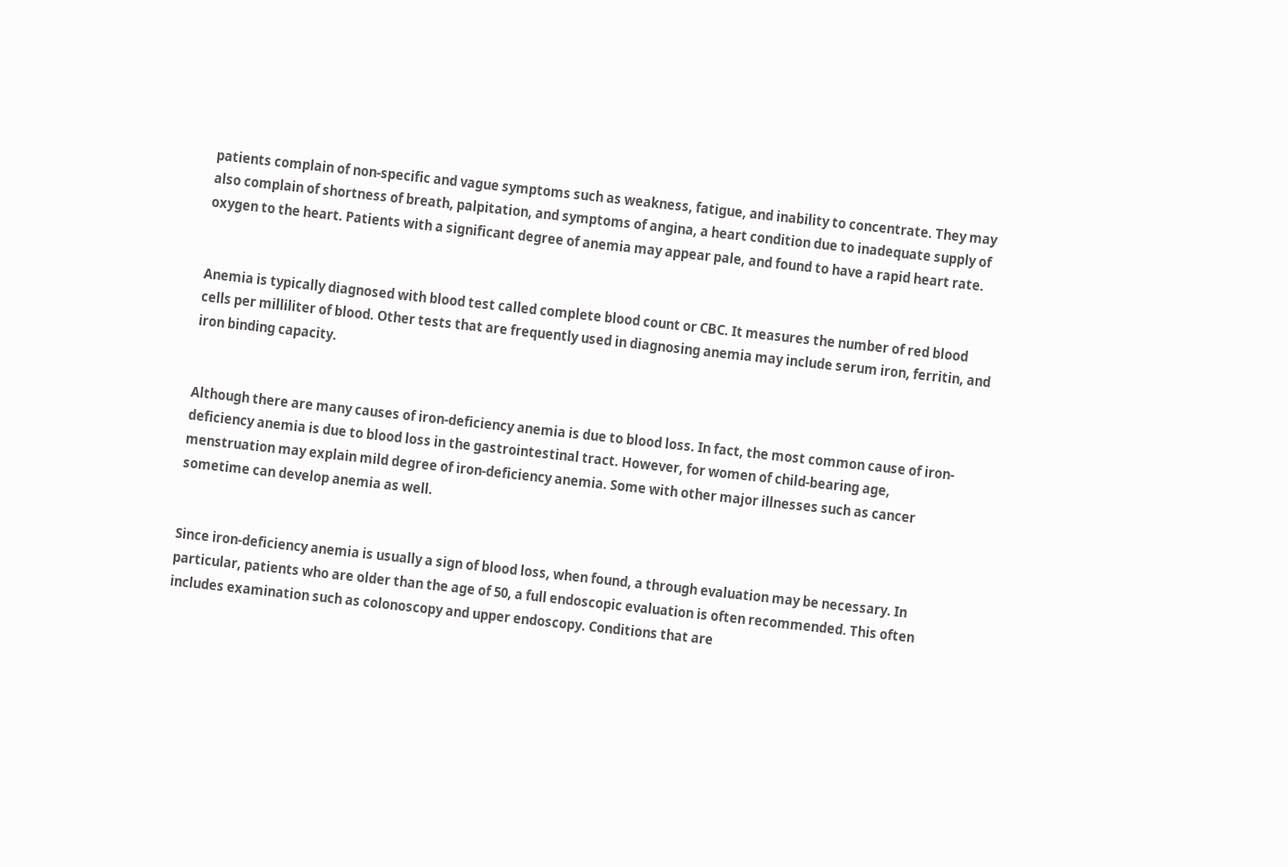patients complain of non-specific and vague symptoms such as weakness, fatigue, and inability to concentrate. They may also complain of shortness of breath, palpitation, and symptoms of angina, a heart condition due to inadequate supply of oxygen to the heart. Patients with a significant degree of anemia may appear pale, and found to have a rapid heart rate.


Anemia is typically diagnosed with blood test called complete blood count or CBC. It measures the number of red blood cells per milliliter of blood. Other tests that are frequently used in diagnosing anemia may include serum iron, ferritin, and iron binding capacity.


Although there are many causes of iron-deficiency anemia is due to blood loss. In fact, the most common cause of iron-deficiency anemia is due to blood loss in the gastrointestinal tract. However, for women of child-bearing age, menstruation may explain mild degree of iron-deficiency anemia. Some with other major illnesses such as cancer sometime can develop anemia as well.


Since iron-deficiency anemia is usually a sign of blood loss, when found, a through evaluation may be necessary. In particular, patients who are older than the age of 50, a full endoscopic evaluation is often recommended. This often includes examination such as colonoscopy and upper endoscopy. Conditions that are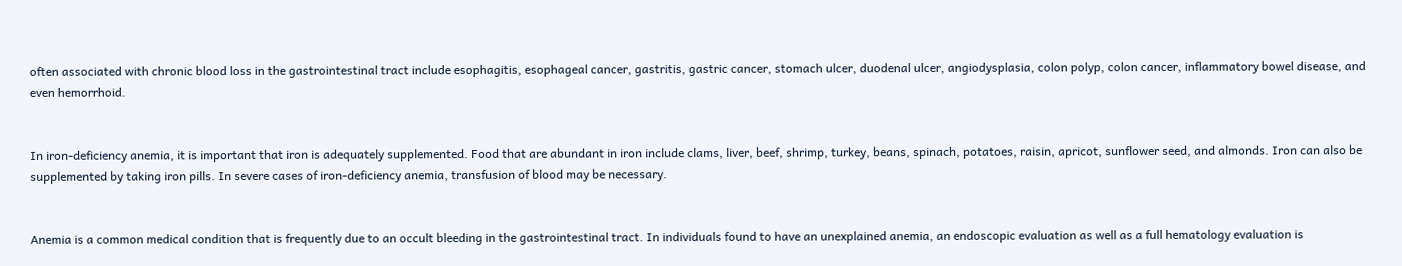often associated with chronic blood loss in the gastrointestinal tract include esophagitis, esophageal cancer, gastritis, gastric cancer, stomach ulcer, duodenal ulcer, angiodysplasia, colon polyp, colon cancer, inflammatory bowel disease, and even hemorrhoid.


In iron-deficiency anemia, it is important that iron is adequately supplemented. Food that are abundant in iron include clams, liver, beef, shrimp, turkey, beans, spinach, potatoes, raisin, apricot, sunflower seed, and almonds. Iron can also be supplemented by taking iron pills. In severe cases of iron-deficiency anemia, transfusion of blood may be necessary.


Anemia is a common medical condition that is frequently due to an occult bleeding in the gastrointestinal tract. In individuals found to have an unexplained anemia, an endoscopic evaluation as well as a full hematology evaluation is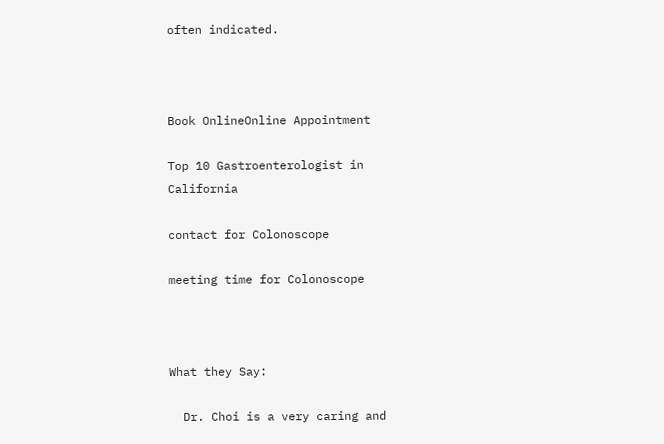often indicated.



Book OnlineOnline Appointment

Top 10 Gastroenterologist in California

contact for Colonoscope

meeting time for Colonoscope



What they Say:

  Dr. Choi is a very caring and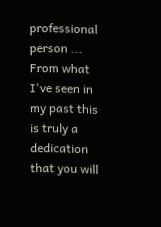professional person ... From what I've seen in my past this is truly a dedication that you will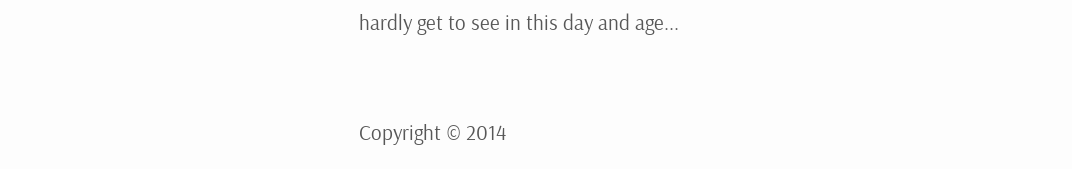hardly get to see in this day and age...


Copyright © 2014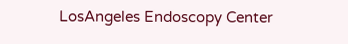LosAngeles Endoscopy Center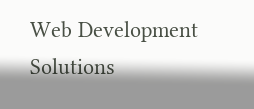Web Development Solutions